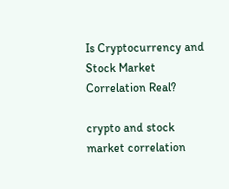Is Cryptocurrency and Stock Market Correlation Real?

crypto and stock market correlation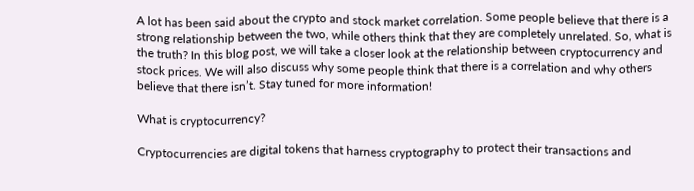A lot has been said about the crypto and stock market correlation. Some people believe that there is a strong relationship between the two, while others think that they are completely unrelated. So, what is the truth? In this blog post, we will take a closer look at the relationship between cryptocurrency and stock prices. We will also discuss why some people think that there is a correlation and why others believe that there isn’t. Stay tuned for more information!

What is cryptocurrency?

Cryptocurrencies are digital tokens that harness cryptography to protect their transactions and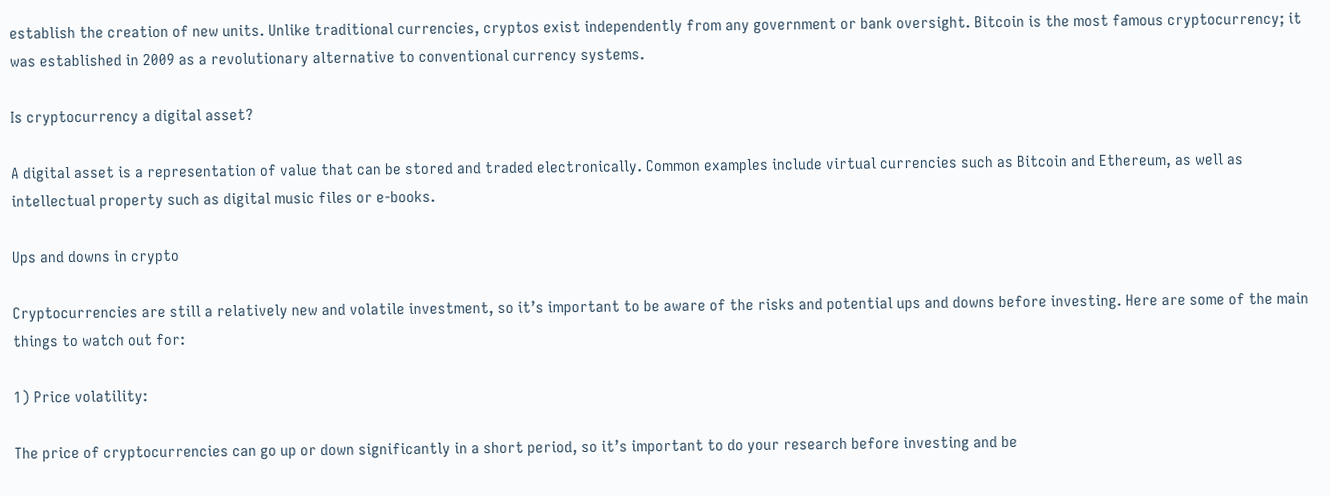establish the creation of new units. Unlike traditional currencies, cryptos exist independently from any government or bank oversight. Bitcoin is the most famous cryptocurrency; it was established in 2009 as a revolutionary alternative to conventional currency systems.

Is cryptocurrency a digital asset?

A digital asset is a representation of value that can be stored and traded electronically. Common examples include virtual currencies such as Bitcoin and Ethereum, as well as intellectual property such as digital music files or e-books.

Ups and downs in crypto

Cryptocurrencies are still a relatively new and volatile investment, so it’s important to be aware of the risks and potential ups and downs before investing. Here are some of the main things to watch out for:

1) Price volatility:

The price of cryptocurrencies can go up or down significantly in a short period, so it’s important to do your research before investing and be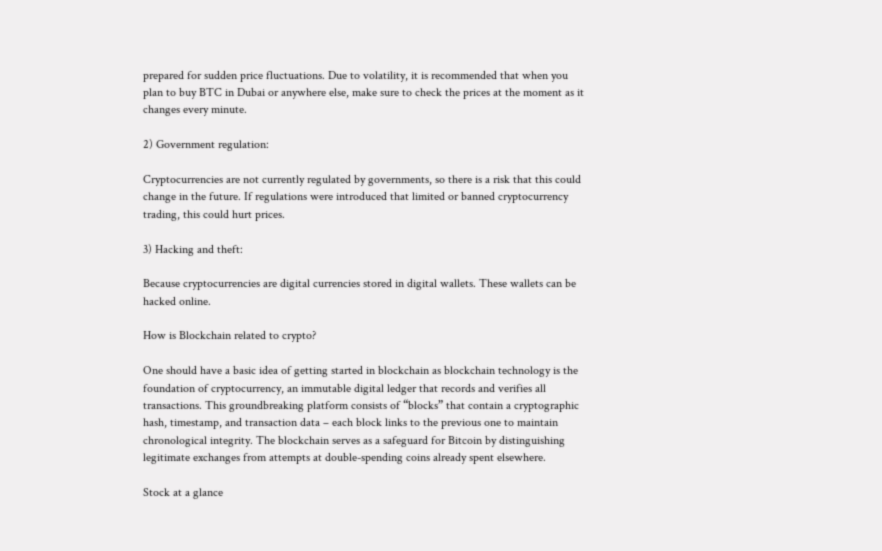prepared for sudden price fluctuations. Due to volatility, it is recommended that when you plan to buy BTC in Dubai or anywhere else, make sure to check the prices at the moment as it changes every minute.

2) Government regulation:

Cryptocurrencies are not currently regulated by governments, so there is a risk that this could change in the future. If regulations were introduced that limited or banned cryptocurrency trading, this could hurt prices.

3) Hacking and theft:

Because cryptocurrencies are digital currencies stored in digital wallets. These wallets can be hacked online.

How is Blockchain related to crypto?

One should have a basic idea of getting started in blockchain as blockchain technology is the foundation of cryptocurrency, an immutable digital ledger that records and verifies all transactions. This groundbreaking platform consists of “blocks” that contain a cryptographic hash, timestamp, and transaction data – each block links to the previous one to maintain chronological integrity. The blockchain serves as a safeguard for Bitcoin by distinguishing legitimate exchanges from attempts at double-spending coins already spent elsewhere.

Stock at a glance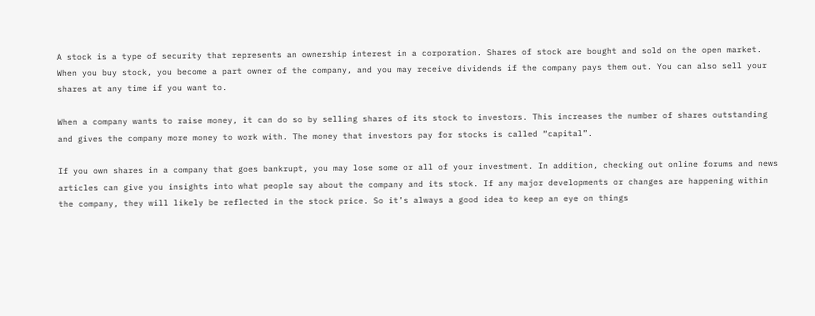A stock is a type of security that represents an ownership interest in a corporation. Shares of stock are bought and sold on the open market. When you buy stock, you become a part owner of the company, and you may receive dividends if the company pays them out. You can also sell your shares at any time if you want to.

When a company wants to raise money, it can do so by selling shares of its stock to investors. This increases the number of shares outstanding and gives the company more money to work with. The money that investors pay for stocks is called “capital”.

If you own shares in a company that goes bankrupt, you may lose some or all of your investment. In addition, checking out online forums and news articles can give you insights into what people say about the company and its stock. If any major developments or changes are happening within the company, they will likely be reflected in the stock price. So it’s always a good idea to keep an eye on things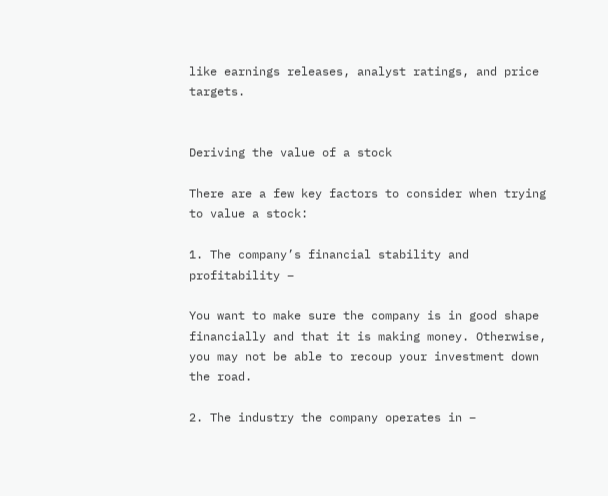like earnings releases, analyst ratings, and price targets.


Deriving the value of a stock

There are a few key factors to consider when trying to value a stock:

1. The company’s financial stability and profitability –

You want to make sure the company is in good shape financially and that it is making money. Otherwise, you may not be able to recoup your investment down the road.

2. The industry the company operates in –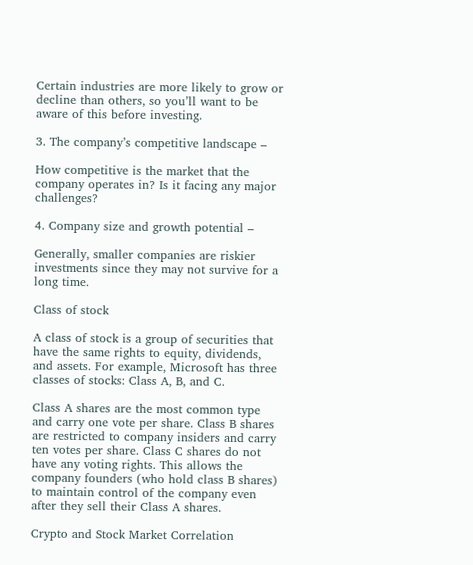Certain industries are more likely to grow or decline than others, so you’ll want to be aware of this before investing.

3. The company’s competitive landscape –

How competitive is the market that the company operates in? Is it facing any major challenges?

4. Company size and growth potential –

Generally, smaller companies are riskier investments since they may not survive for a long time.

Class of stock

A class of stock is a group of securities that have the same rights to equity, dividends, and assets. For example, Microsoft has three classes of stocks: Class A, B, and C.

Class A shares are the most common type and carry one vote per share. Class B shares are restricted to company insiders and carry ten votes per share. Class C shares do not have any voting rights. This allows the company founders (who hold class B shares) to maintain control of the company even after they sell their Class A shares.

Crypto and Stock Market Correlation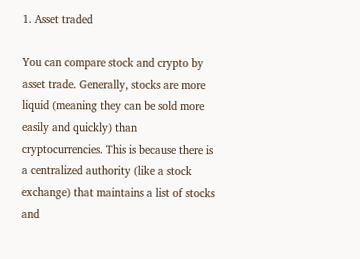1. Asset traded

You can compare stock and crypto by asset trade. Generally, stocks are more liquid (meaning they can be sold more easily and quickly) than cryptocurrencies. This is because there is a centralized authority (like a stock exchange) that maintains a list of stocks and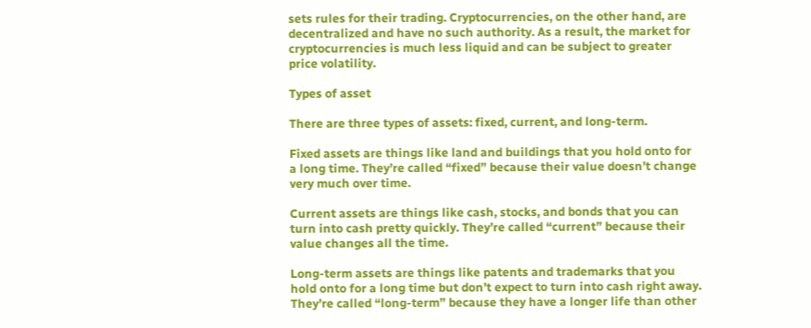sets rules for their trading. Cryptocurrencies, on the other hand, are decentralized and have no such authority. As a result, the market for cryptocurrencies is much less liquid and can be subject to greater price volatility.

Types of asset

There are three types of assets: fixed, current, and long-term.

Fixed assets are things like land and buildings that you hold onto for a long time. They’re called “fixed” because their value doesn’t change very much over time.

Current assets are things like cash, stocks, and bonds that you can turn into cash pretty quickly. They’re called “current” because their value changes all the time.

Long-term assets are things like patents and trademarks that you hold onto for a long time but don’t expect to turn into cash right away. They’re called “long-term” because they have a longer life than other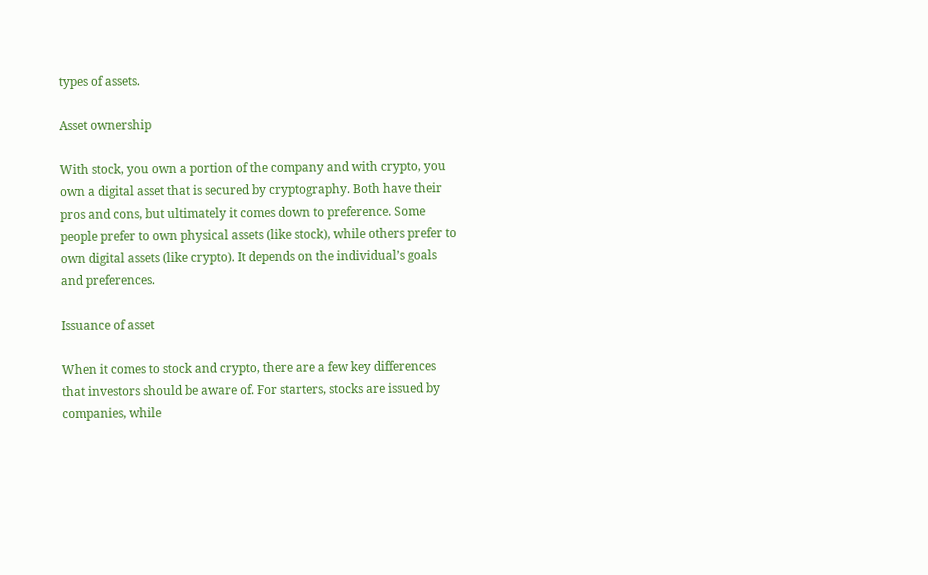types of assets.

Asset ownership

With stock, you own a portion of the company and with crypto, you own a digital asset that is secured by cryptography. Both have their pros and cons, but ultimately it comes down to preference. Some people prefer to own physical assets (like stock), while others prefer to own digital assets (like crypto). It depends on the individual’s goals and preferences.

Issuance of asset

When it comes to stock and crypto, there are a few key differences that investors should be aware of. For starters, stocks are issued by companies, while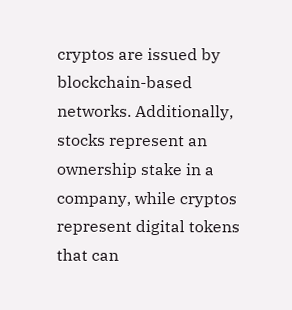cryptos are issued by blockchain-based networks. Additionally, stocks represent an ownership stake in a company, while cryptos represent digital tokens that can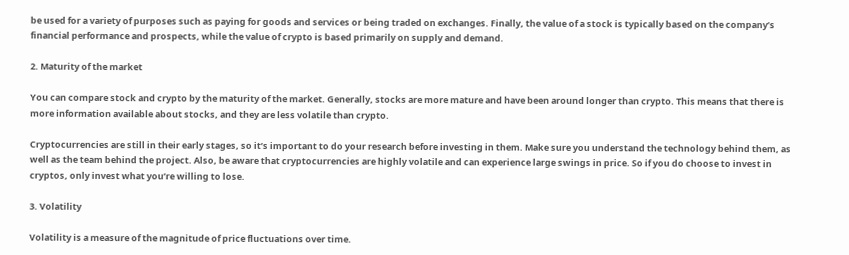be used for a variety of purposes such as paying for goods and services or being traded on exchanges. Finally, the value of a stock is typically based on the company’s financial performance and prospects, while the value of crypto is based primarily on supply and demand.

2. Maturity of the market

You can compare stock and crypto by the maturity of the market. Generally, stocks are more mature and have been around longer than crypto. This means that there is more information available about stocks, and they are less volatile than crypto.

Cryptocurrencies are still in their early stages, so it’s important to do your research before investing in them. Make sure you understand the technology behind them, as well as the team behind the project. Also, be aware that cryptocurrencies are highly volatile and can experience large swings in price. So if you do choose to invest in cryptos, only invest what you’re willing to lose.

3. Volatility

Volatility is a measure of the magnitude of price fluctuations over time.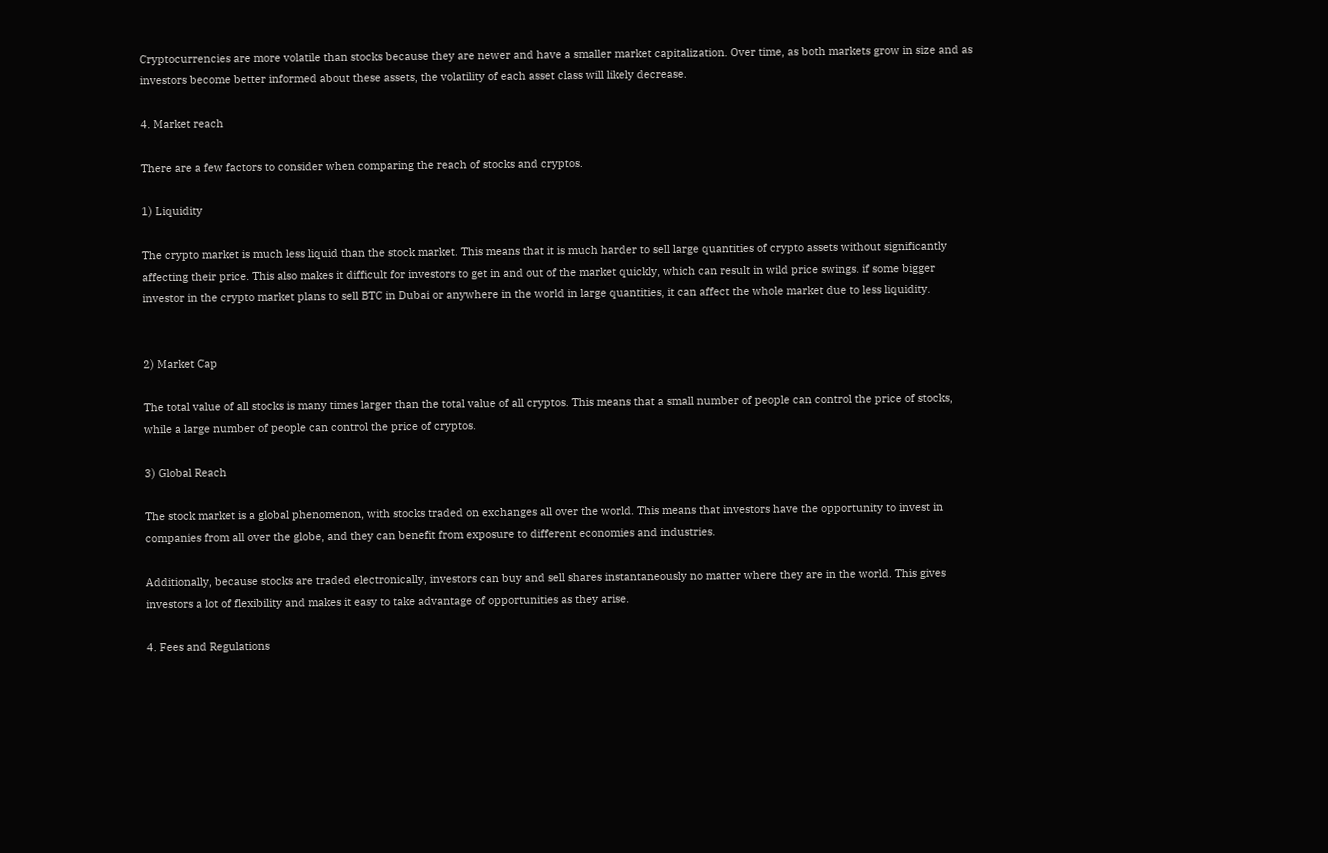Cryptocurrencies are more volatile than stocks because they are newer and have a smaller market capitalization. Over time, as both markets grow in size and as investors become better informed about these assets, the volatility of each asset class will likely decrease.

4. Market reach

There are a few factors to consider when comparing the reach of stocks and cryptos.

1) Liquidity

The crypto market is much less liquid than the stock market. This means that it is much harder to sell large quantities of crypto assets without significantly affecting their price. This also makes it difficult for investors to get in and out of the market quickly, which can result in wild price swings. if some bigger investor in the crypto market plans to sell BTC in Dubai or anywhere in the world in large quantities, it can affect the whole market due to less liquidity.


2) Market Cap

The total value of all stocks is many times larger than the total value of all cryptos. This means that a small number of people can control the price of stocks, while a large number of people can control the price of cryptos.

3) Global Reach

The stock market is a global phenomenon, with stocks traded on exchanges all over the world. This means that investors have the opportunity to invest in companies from all over the globe, and they can benefit from exposure to different economies and industries.

Additionally, because stocks are traded electronically, investors can buy and sell shares instantaneously no matter where they are in the world. This gives investors a lot of flexibility and makes it easy to take advantage of opportunities as they arise.

4. Fees and Regulations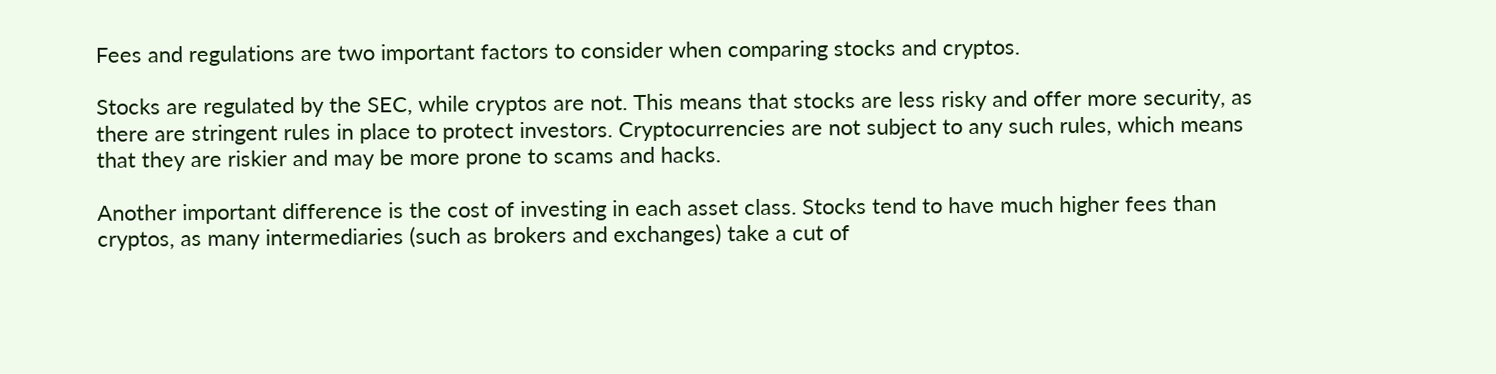Fees and regulations are two important factors to consider when comparing stocks and cryptos.

Stocks are regulated by the SEC, while cryptos are not. This means that stocks are less risky and offer more security, as there are stringent rules in place to protect investors. Cryptocurrencies are not subject to any such rules, which means that they are riskier and may be more prone to scams and hacks.

Another important difference is the cost of investing in each asset class. Stocks tend to have much higher fees than cryptos, as many intermediaries (such as brokers and exchanges) take a cut of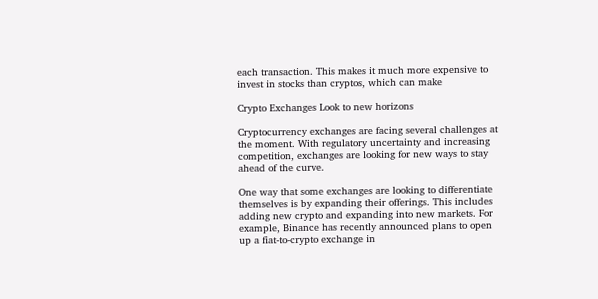each transaction. This makes it much more expensive to invest in stocks than cryptos, which can make

Crypto Exchanges Look to new horizons

Cryptocurrency exchanges are facing several challenges at the moment. With regulatory uncertainty and increasing competition, exchanges are looking for new ways to stay ahead of the curve.

One way that some exchanges are looking to differentiate themselves is by expanding their offerings. This includes adding new crypto and expanding into new markets. For example, Binance has recently announced plans to open up a fiat-to-crypto exchange in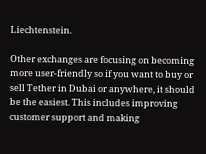Liechtenstein.

Other exchanges are focusing on becoming more user-friendly so if you want to buy or sell Tether in Dubai or anywhere, it should be the easiest. This includes improving customer support and making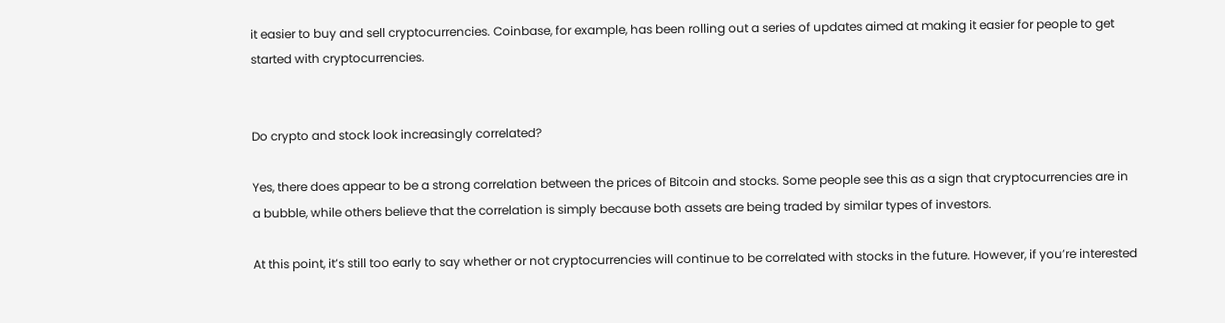it easier to buy and sell cryptocurrencies. Coinbase, for example, has been rolling out a series of updates aimed at making it easier for people to get started with cryptocurrencies.


Do crypto and stock look increasingly correlated?

Yes, there does appear to be a strong correlation between the prices of Bitcoin and stocks. Some people see this as a sign that cryptocurrencies are in a bubble, while others believe that the correlation is simply because both assets are being traded by similar types of investors.

At this point, it’s still too early to say whether or not cryptocurrencies will continue to be correlated with stocks in the future. However, if you’re interested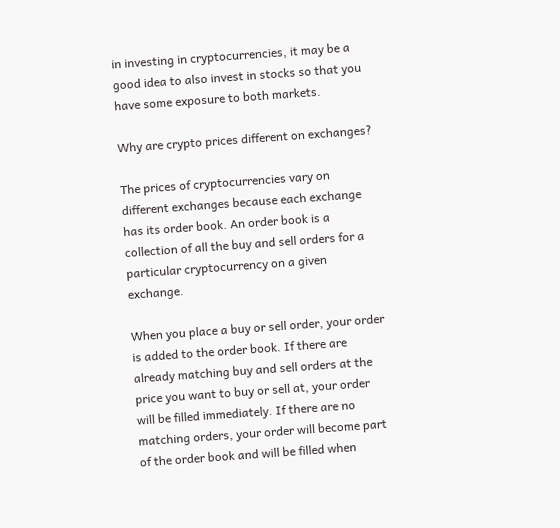in investing in cryptocurrencies, it may be a good idea to also invest in stocks so that you have some exposure to both markets.

Why are crypto prices different on exchanges?

The prices of cryptocurrencies vary on different exchanges because each exchange has its order book. An order book is a collection of all the buy and sell orders for a particular cryptocurrency on a given exchange.

When you place a buy or sell order, your order is added to the order book. If there are already matching buy and sell orders at the price you want to buy or sell at, your order will be filled immediately. If there are no matching orders, your order will become part of the order book and will be filled when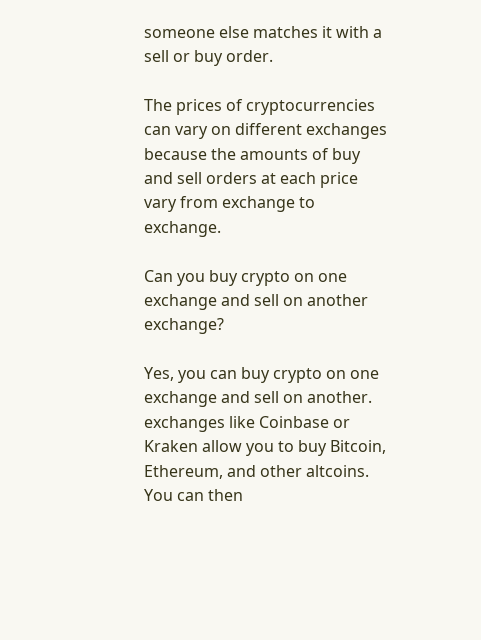someone else matches it with a sell or buy order.

The prices of cryptocurrencies can vary on different exchanges because the amounts of buy and sell orders at each price vary from exchange to exchange.

Can you buy crypto on one exchange and sell on another exchange?

Yes, you can buy crypto on one exchange and sell on another. exchanges like Coinbase or Kraken allow you to buy Bitcoin, Ethereum, and other altcoins. You can then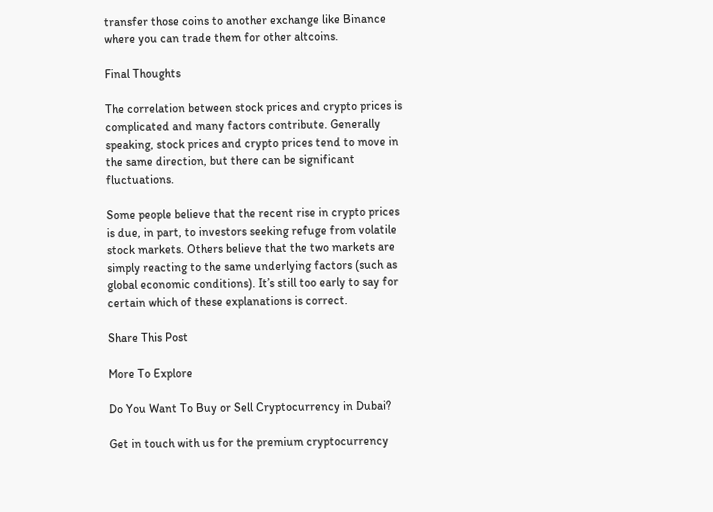transfer those coins to another exchange like Binance where you can trade them for other altcoins.

Final Thoughts

The correlation between stock prices and crypto prices is complicated and many factors contribute. Generally speaking, stock prices and crypto prices tend to move in the same direction, but there can be significant fluctuations.

Some people believe that the recent rise in crypto prices is due, in part, to investors seeking refuge from volatile stock markets. Others believe that the two markets are simply reacting to the same underlying factors (such as global economic conditions). It’s still too early to say for certain which of these explanations is correct.

Share This Post

More To Explore

Do You Want To Buy or Sell Cryptocurrency in Dubai?

Get in touch with us for the premium cryptocurrency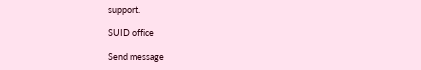support.

SUID office

Send message